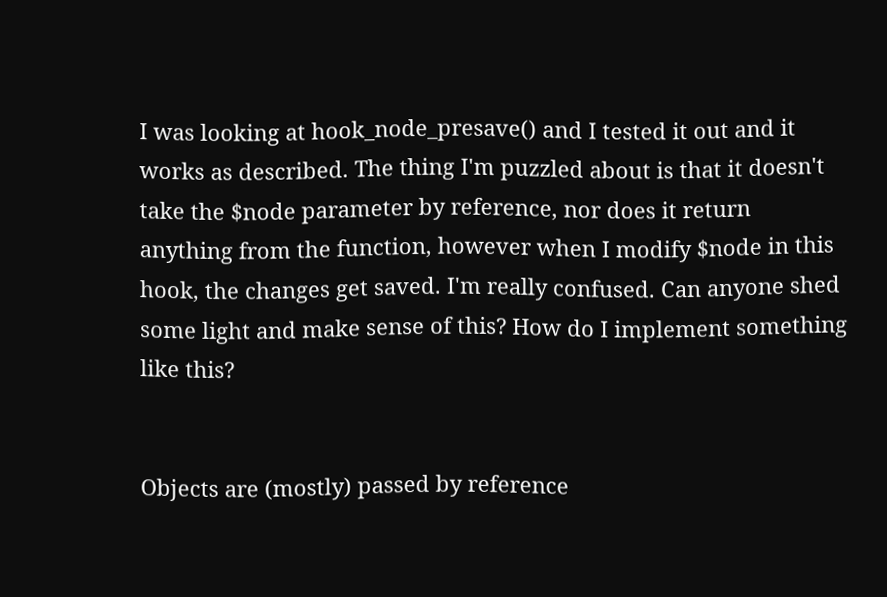I was looking at hook_node_presave() and I tested it out and it works as described. The thing I'm puzzled about is that it doesn't take the $node parameter by reference, nor does it return anything from the function, however when I modify $node in this hook, the changes get saved. I'm really confused. Can anyone shed some light and make sense of this? How do I implement something like this?


Objects are (mostly) passed by reference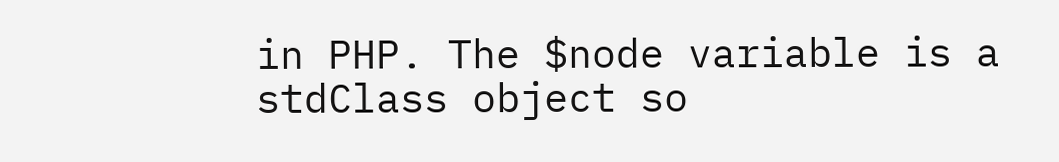in PHP. The $node variable is a stdClass object so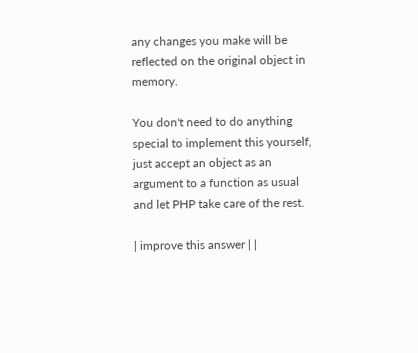any changes you make will be reflected on the original object in memory.

You don't need to do anything special to implement this yourself, just accept an object as an argument to a function as usual and let PHP take care of the rest.

| improve this answer | |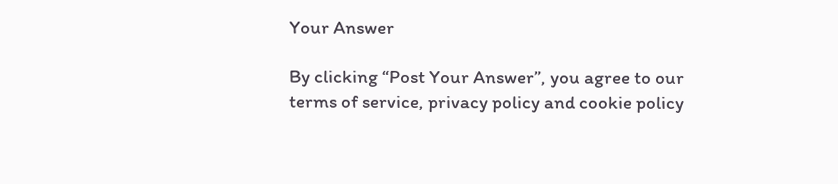Your Answer

By clicking “Post Your Answer”, you agree to our terms of service, privacy policy and cookie policy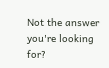Not the answer you're looking for?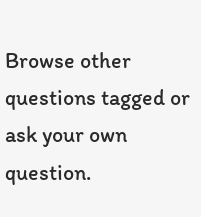Browse other questions tagged or ask your own question.